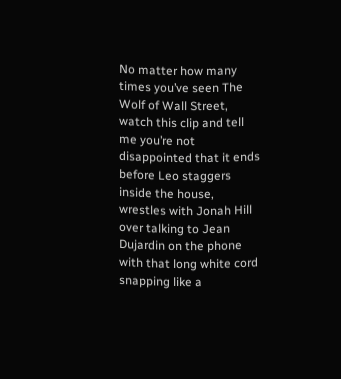No matter how many times you’ve seen The Wolf of Wall Street, watch this clip and tell me you’re not disappointed that it ends before Leo staggers inside the house, wrestles with Jonah Hill over talking to Jean Dujardin on the phone with that long white cord snapping like a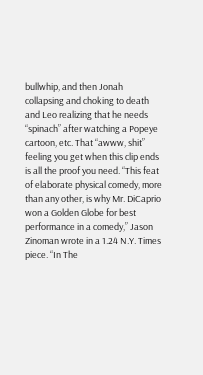bullwhip, and then Jonah collapsing and choking to death and Leo realizing that he needs “spinach” after watching a Popeye cartoon, etc. That “awww, shit” feeling you get when this clip ends is all the proof you need. “This feat of elaborate physical comedy, more than any other, is why Mr. DiCaprio won a Golden Globe for best performance in a comedy,” Jason Zinoman wrote in a 1.24 N.Y. Times piece. “In The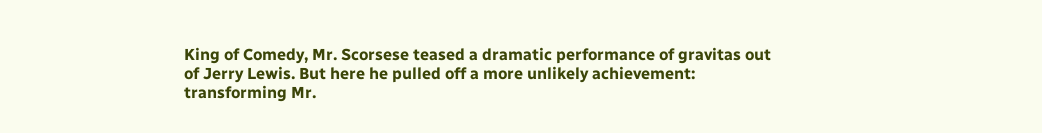King of Comedy, Mr. Scorsese teased a dramatic performance of gravitas out of Jerry Lewis. But here he pulled off a more unlikely achievement: transforming Mr.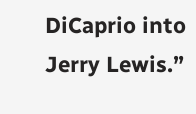DiCaprio into Jerry Lewis.”